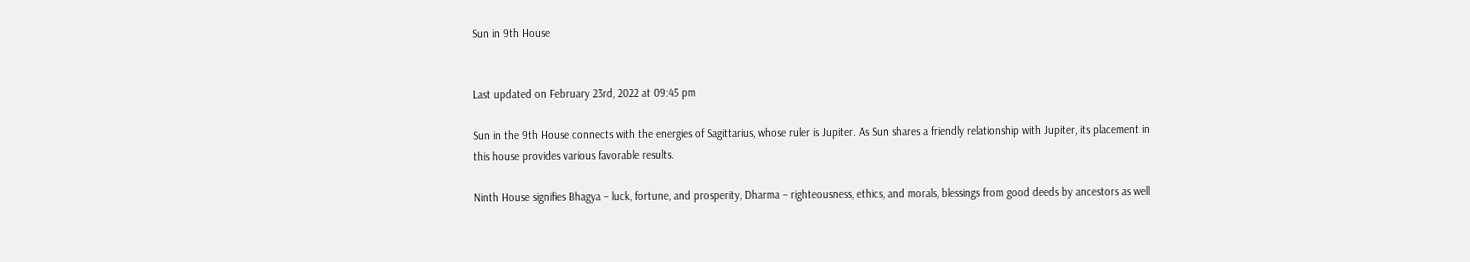Sun in 9th House


Last updated on February 23rd, 2022 at 09:45 pm

Sun in the 9th House connects with the energies of Sagittarius, whose ruler is Jupiter. As Sun shares a friendly relationship with Jupiter, its placement in this house provides various favorable results.

Ninth House signifies Bhagya – luck, fortune, and prosperity, Dharma – righteousness, ethics, and morals, blessings from good deeds by ancestors as well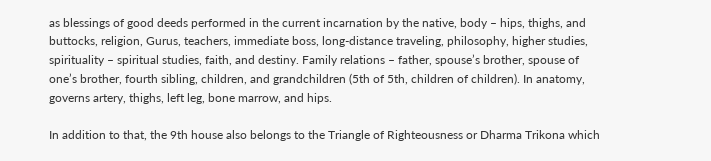as blessings of good deeds performed in the current incarnation by the native, body – hips, thighs, and buttocks, religion, Gurus, teachers, immediate boss, long-distance traveling, philosophy, higher studies, spirituality – spiritual studies, faith, and destiny. Family relations – father, spouse’s brother, spouse of one’s brother, fourth sibling, children, and grandchildren (5th of 5th, children of children). In anatomy, governs artery, thighs, left leg, bone marrow, and hips.

In addition to that, the 9th house also belongs to the Triangle of Righteousness or Dharma Trikona which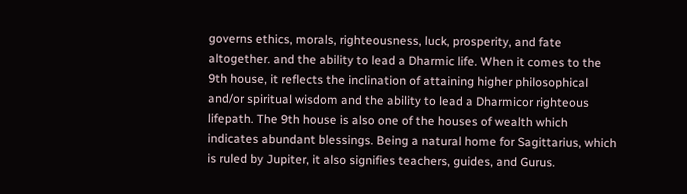governs ethics, morals, righteousness, luck, prosperity, and fate altogether. and the ability to lead a Dharmic life. When it comes to the 9th house, it reflects the inclination of attaining higher philosophical and/or spiritual wisdom and the ability to lead a Dharmicor righteous lifepath. The 9th house is also one of the houses of wealth which indicates abundant blessings. Being a natural home for Sagittarius, which is ruled by Jupiter, it also signifies teachers, guides, and Gurus.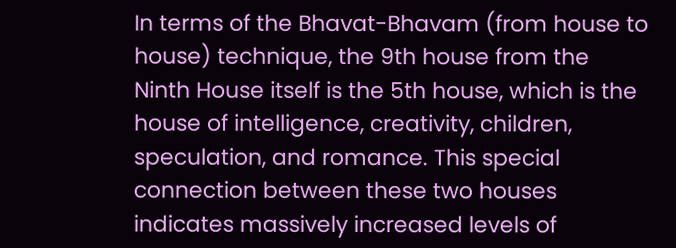In terms of the Bhavat-Bhavam (from house to house) technique, the 9th house from the Ninth House itself is the 5th house, which is the house of intelligence, creativity, children, speculation, and romance. This special connection between these two houses indicates massively increased levels of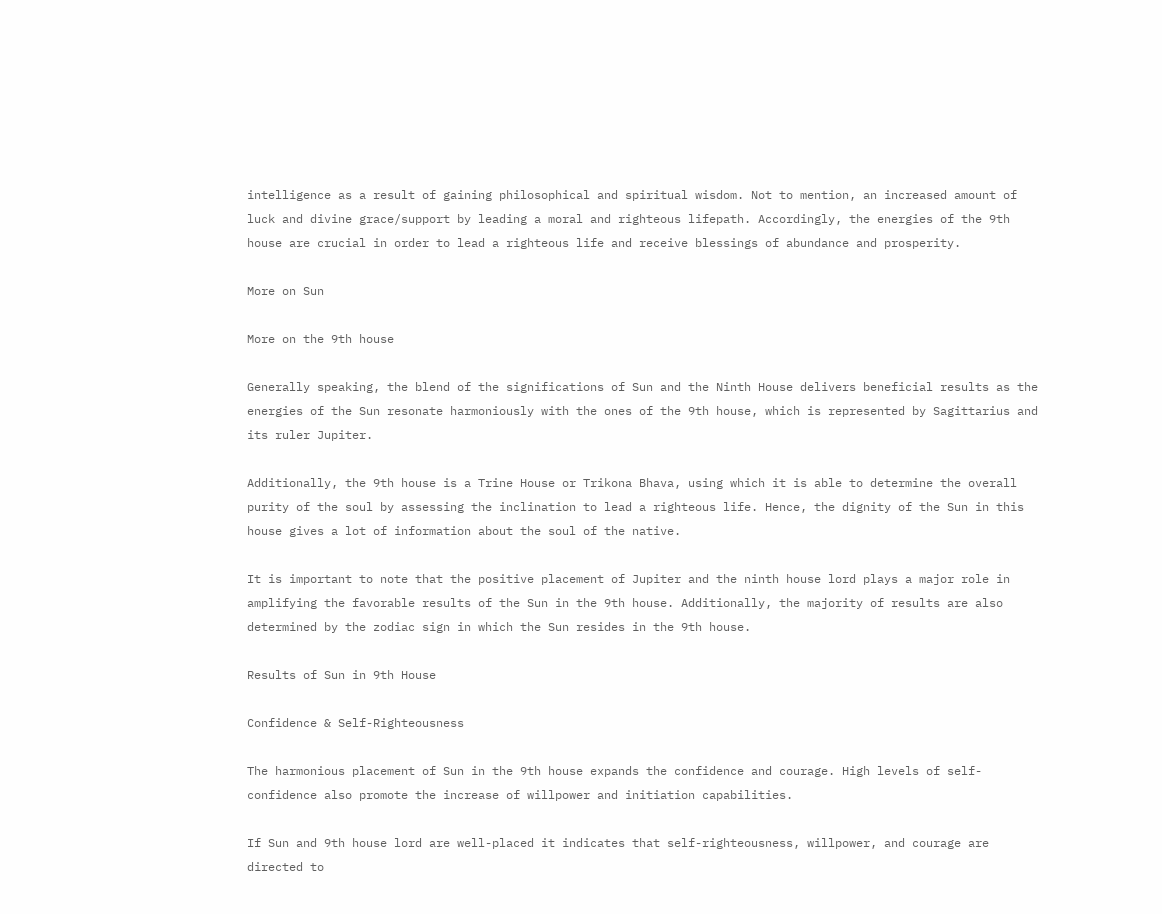intelligence as a result of gaining philosophical and spiritual wisdom. Not to mention, an increased amount of luck and divine grace/support by leading a moral and righteous lifepath. Accordingly, the energies of the 9th house are crucial in order to lead a righteous life and receive blessings of abundance and prosperity.

More on Sun

More on the 9th house

Generally speaking, the blend of the significations of Sun and the Ninth House delivers beneficial results as the energies of the Sun resonate harmoniously with the ones of the 9th house, which is represented by Sagittarius and its ruler Jupiter.

Additionally, the 9th house is a Trine House or Trikona Bhava, using which it is able to determine the overall purity of the soul by assessing the inclination to lead a righteous life. Hence, the dignity of the Sun in this house gives a lot of information about the soul of the native.

It is important to note that the positive placement of Jupiter and the ninth house lord plays a major role in amplifying the favorable results of the Sun in the 9th house. Additionally, the majority of results are also determined by the zodiac sign in which the Sun resides in the 9th house.

Results of Sun in 9th House

Confidence & Self-Righteousness

The harmonious placement of Sun in the 9th house expands the confidence and courage. High levels of self-confidence also promote the increase of willpower and initiation capabilities.

If Sun and 9th house lord are well-placed it indicates that self-righteousness, willpower, and courage are directed to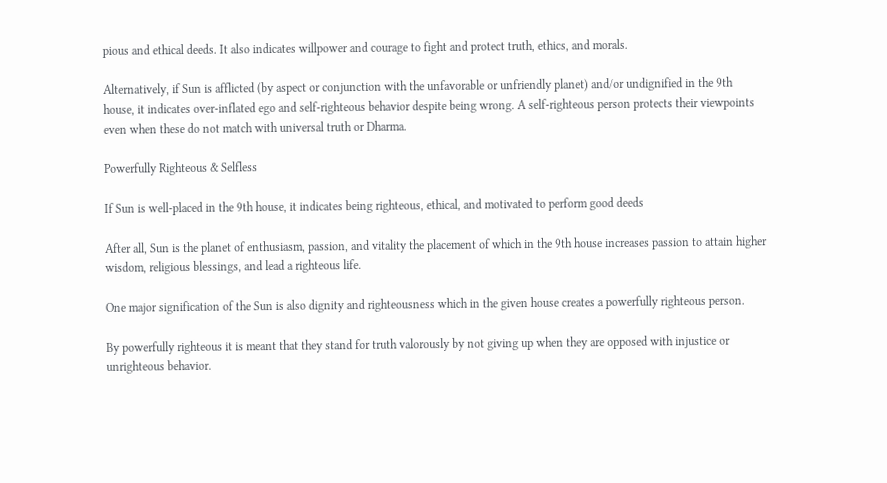pious and ethical deeds. It also indicates willpower and courage to fight and protect truth, ethics, and morals.

Alternatively, if Sun is afflicted (by aspect or conjunction with the unfavorable or unfriendly planet) and/or undignified in the 9th house, it indicates over-inflated ego and self-righteous behavior despite being wrong. A self-righteous person protects their viewpoints even when these do not match with universal truth or Dharma.

Powerfully Righteous & Selfless

If Sun is well-placed in the 9th house, it indicates being righteous, ethical, and motivated to perform good deeds

After all, Sun is the planet of enthusiasm, passion, and vitality the placement of which in the 9th house increases passion to attain higher wisdom, religious blessings, and lead a righteous life.

One major signification of the Sun is also dignity and righteousness which in the given house creates a powerfully righteous person.

By powerfully righteous it is meant that they stand for truth valorously by not giving up when they are opposed with injustice or unrighteous behavior.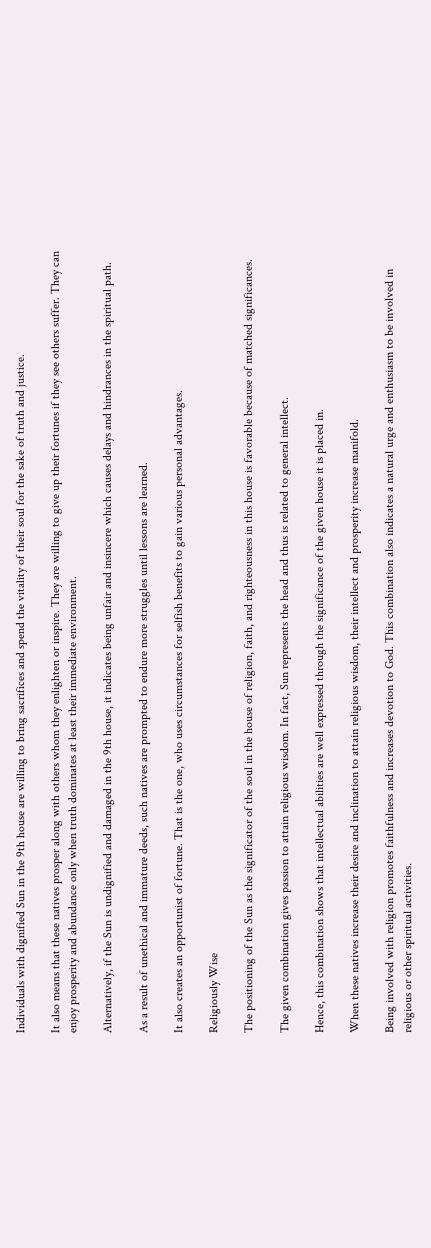Individuals with dignified Sun in the 9th house are willing to bring sacrifices and spend the vitality of their soul for the sake of truth and justice.

It also means that these natives prosper along with others whom they enlighten or inspire. They are willing to give up their fortunes if they see others suffer. They can enjoy prosperity and abundance only when truth dominates at least their immediate environment.

Alternatively, if the Sun is undignified and damaged in the 9th house, it indicates being unfair and insincere which causes delays and hindrances in the spiritual path.

As a result of unethical and immature deeds, such natives are prompted to endure more struggles until lessons are learned.

It also creates an opportunist of fortune. That is the one, who uses circumstances for selfish benefits to gain various personal advantages.

Religiously Wise

The positioning of the Sun as the significator of the soul in the house of religion, faith, and righteousness in this house is favorable because of matched significances.

The given combination gives passion to attain religious wisdom. In fact, Sun represents the head and thus is related to general intellect.

Hence, this combination shows that intellectual abilities are well expressed through the significance of the given house it is placed in.

When these natives increase their desire and inclination to attain religious wisdom, their intellect and prosperity increase manifold.

Being involved with religion promotes faithfulness and increases devotion to God. This combination also indicates a natural urge and enthusiasm to be involved in religious or other spiritual activities.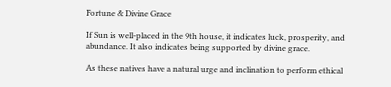Fortune & Divine Grace

If Sun is well-placed in the 9th house, it indicates luck, prosperity, and abundance. It also indicates being supported by divine grace.

As these natives have a natural urge and inclination to perform ethical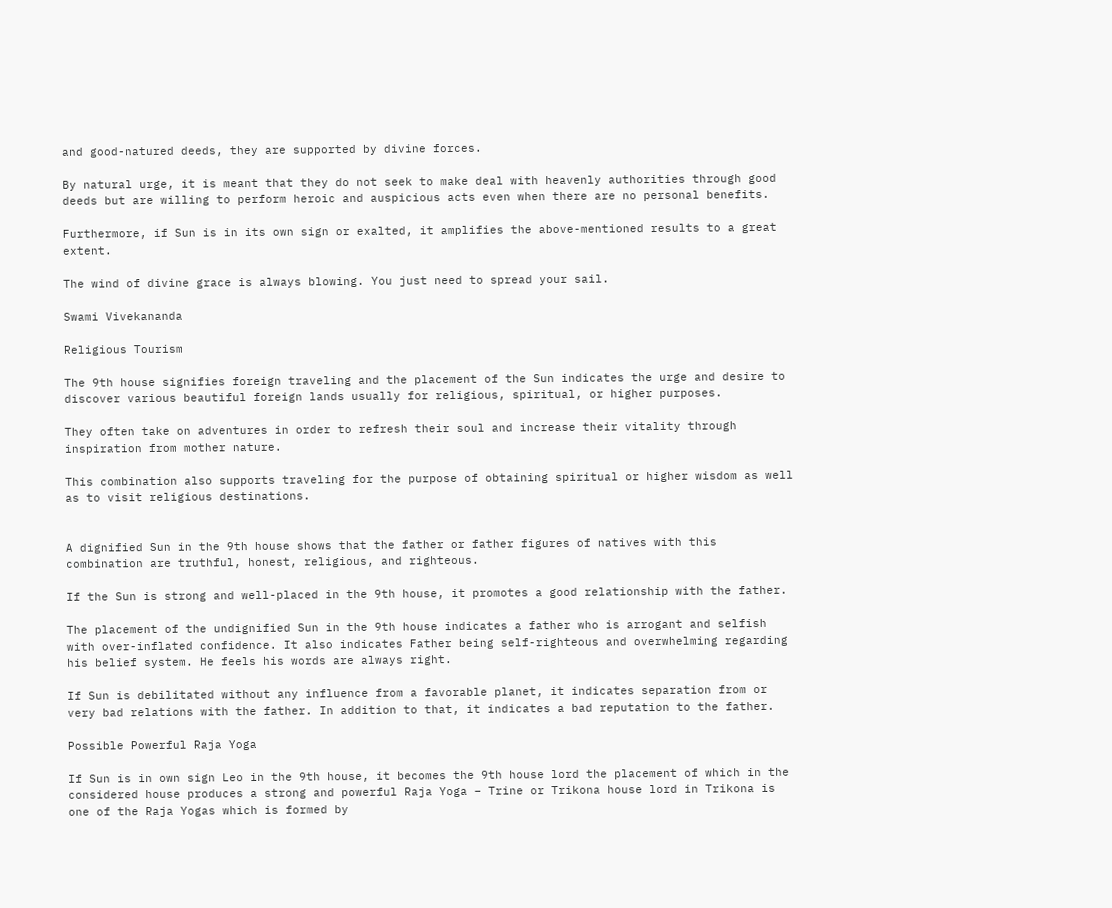and good-natured deeds, they are supported by divine forces.

By natural urge, it is meant that they do not seek to make deal with heavenly authorities through good deeds but are willing to perform heroic and auspicious acts even when there are no personal benefits.

Furthermore, if Sun is in its own sign or exalted, it amplifies the above-mentioned results to a great extent.

The wind of divine grace is always blowing. You just need to spread your sail.

Swami Vivekananda

Religious Tourism

The 9th house signifies foreign traveling and the placement of the Sun indicates the urge and desire to discover various beautiful foreign lands usually for religious, spiritual, or higher purposes.

They often take on adventures in order to refresh their soul and increase their vitality through inspiration from mother nature.

This combination also supports traveling for the purpose of obtaining spiritual or higher wisdom as well as to visit religious destinations.


A dignified Sun in the 9th house shows that the father or father figures of natives with this combination are truthful, honest, religious, and righteous.

If the Sun is strong and well-placed in the 9th house, it promotes a good relationship with the father.

The placement of the undignified Sun in the 9th house indicates a father who is arrogant and selfish with over-inflated confidence. It also indicates Father being self-righteous and overwhelming regarding his belief system. He feels his words are always right.

If Sun is debilitated without any influence from a favorable planet, it indicates separation from or very bad relations with the father. In addition to that, it indicates a bad reputation to the father.

Possible Powerful Raja Yoga

If Sun is in own sign Leo in the 9th house, it becomes the 9th house lord the placement of which in the considered house produces a strong and powerful Raja Yoga – Trine or Trikona house lord in Trikona is one of the Raja Yogas which is formed by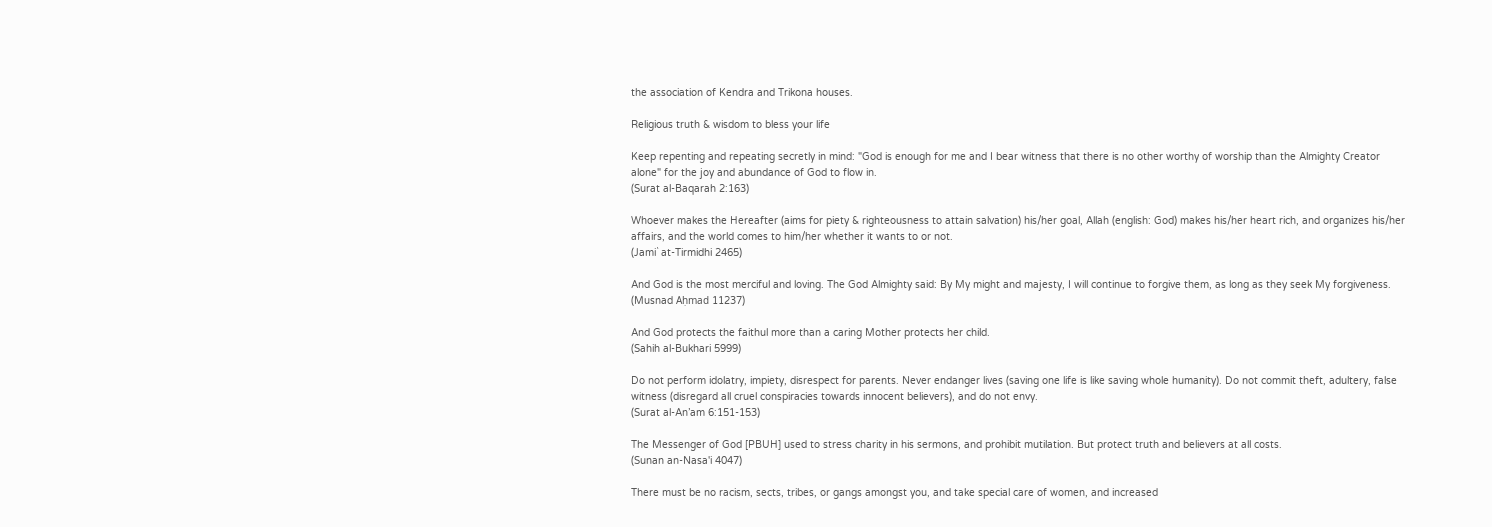the association of Kendra and Trikona houses.

Religious truth & wisdom to bless your life

Keep repenting and repeating secretly in mind: "God is enough for me and I bear witness that there is no other worthy of worship than the Almighty Creator alone" for the joy and abundance of God to flow in.
(Surat al-Baqarah 2:163)

Whoever makes the Hereafter (aims for piety & righteousness to attain salvation) his/her goal, Allah (english: God) makes his/her heart rich, and organizes his/her affairs, and the world comes to him/her whether it wants to or not.
(Jami` at-Tirmidhi 2465)

And God is the most merciful and loving. The God Almighty said: By My might and majesty, I will continue to forgive them, as long as they seek My forgiveness.
(Musnad Aḥmad 11237)

And God protects the faithul more than a caring Mother protects her child.
(Sahih al-Bukhari 5999)

Do not perform idolatry, impiety, disrespect for parents. Never endanger lives (saving one life is like saving whole humanity). Do not commit theft, adultery, false witness (disregard all cruel conspiracies towards innocent believers), and do not envy.
(Surat al-An’am 6:151-153)

The Messenger of God [PBUH] used to stress charity in his sermons, and prohibit mutilation. But protect truth and believers at all costs.
(Sunan an-Nasa'i 4047)

There must be no racism, sects, tribes, or gangs amongst you, and take special care of women, and increased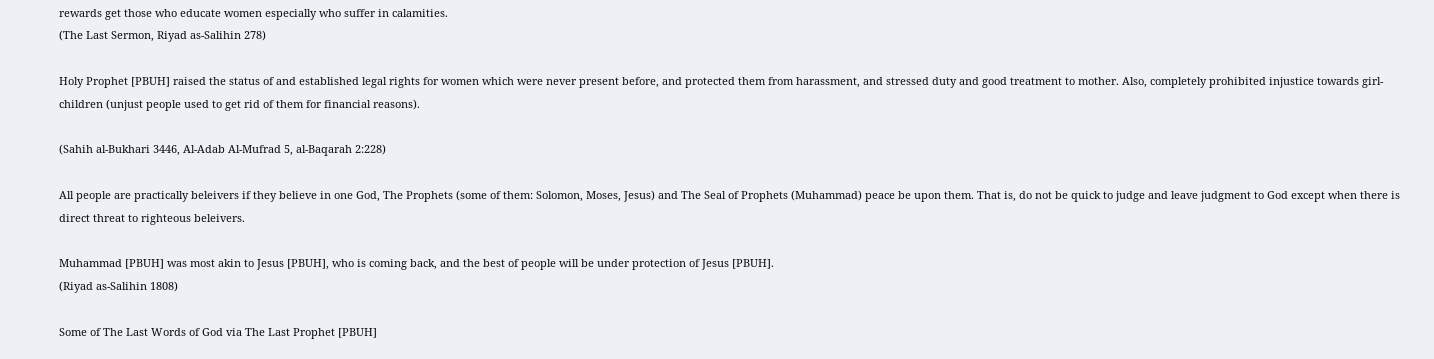rewards get those who educate women especially who suffer in calamities.
(The Last Sermon, Riyad as-Salihin 278)

Holy Prophet [PBUH] raised the status of and established legal rights for women which were never present before, and protected them from harassment, and stressed duty and good treatment to mother. Also, completely prohibited injustice towards girl-children (unjust people used to get rid of them for financial reasons).

(Sahih al-Bukhari 3446, Al-Adab Al-Mufrad 5, al-Baqarah 2:228)

All people are practically beleivers if they believe in one God, The Prophets (some of them: Solomon, Moses, Jesus) and The Seal of Prophets (Muhammad) peace be upon them. That is, do not be quick to judge and leave judgment to God except when there is direct threat to righteous beleivers.

Muhammad [PBUH] was most akin to Jesus [PBUH], who is coming back, and the best of people will be under protection of Jesus [PBUH].
(Riyad as-Salihin 1808)

Some of The Last Words of God via The Last Prophet [PBUH]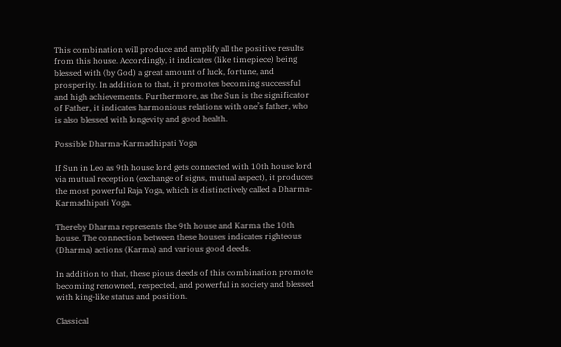This combination will produce and amplify all the positive results from this house. Accordingly, it indicates (like timepiece) being blessed with (by God) a great amount of luck, fortune, and prosperity. In addition to that, it promotes becoming successful and high achievements. Furthermore, as the Sun is the significator of Father, it indicates harmonious relations with one’s father, who is also blessed with longevity and good health.

Possible Dharma-Karmadhipati Yoga

If Sun in Leo as 9th house lord gets connected with 10th house lord via mutual reception (exchange of signs, mutual aspect), it produces the most powerful Raja Yoga, which is distinctively called a Dharma-Karmadhipati Yoga.

Thereby Dharma represents the 9th house and Karma the 10th house. The connection between these houses indicates righteous (Dharma) actions (Karma) and various good deeds.

In addition to that, these pious deeds of this combination promote becoming renowned, respected, and powerful in society and blessed with king-like status and position.

Classical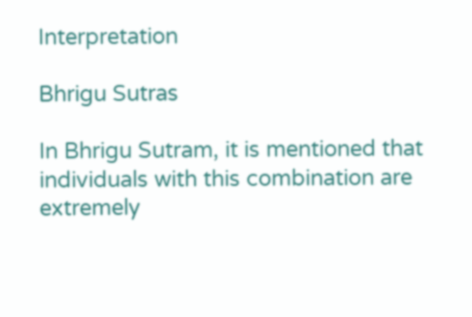Interpretation

Bhrigu Sutras

In Bhrigu Sutram, it is mentioned that individuals with this combination are extremely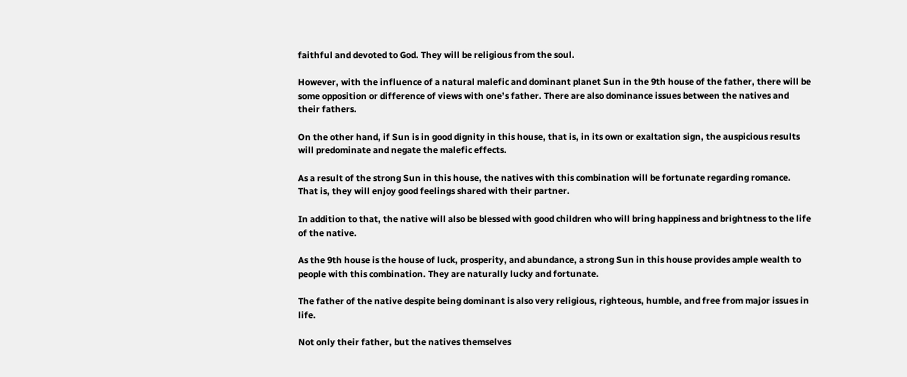faithful and devoted to God. They will be religious from the soul.

However, with the influence of a natural malefic and dominant planet Sun in the 9th house of the father, there will be some opposition or difference of views with one’s father. There are also dominance issues between the natives and their fathers.

On the other hand, if Sun is in good dignity in this house, that is, in its own or exaltation sign, the auspicious results will predominate and negate the malefic effects.

As a result of the strong Sun in this house, the natives with this combination will be fortunate regarding romance. That is, they will enjoy good feelings shared with their partner.

In addition to that, the native will also be blessed with good children who will bring happiness and brightness to the life of the native.

As the 9th house is the house of luck, prosperity, and abundance, a strong Sun in this house provides ample wealth to people with this combination. They are naturally lucky and fortunate.

The father of the native despite being dominant is also very religious, righteous, humble, and free from major issues in life.

Not only their father, but the natives themselves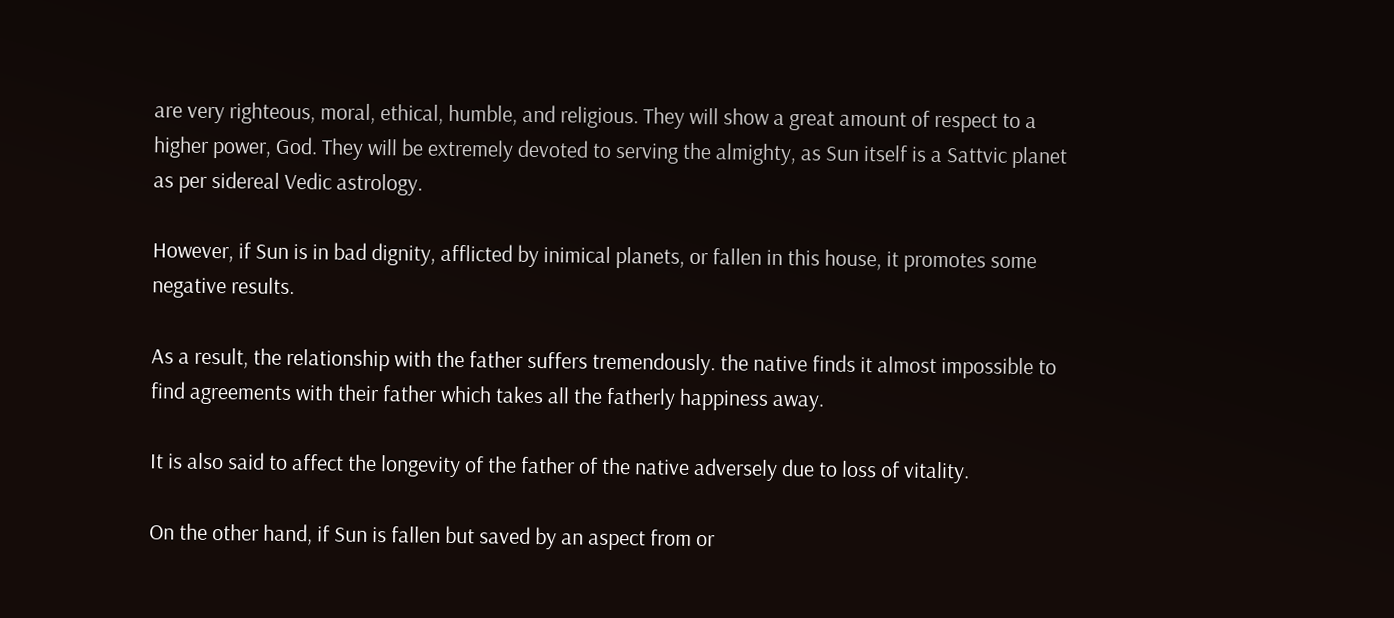are very righteous, moral, ethical, humble, and religious. They will show a great amount of respect to a higher power, God. They will be extremely devoted to serving the almighty, as Sun itself is a Sattvic planet as per sidereal Vedic astrology.

However, if Sun is in bad dignity, afflicted by inimical planets, or fallen in this house, it promotes some negative results.

As a result, the relationship with the father suffers tremendously. the native finds it almost impossible to find agreements with their father which takes all the fatherly happiness away.

It is also said to affect the longevity of the father of the native adversely due to loss of vitality.

On the other hand, if Sun is fallen but saved by an aspect from or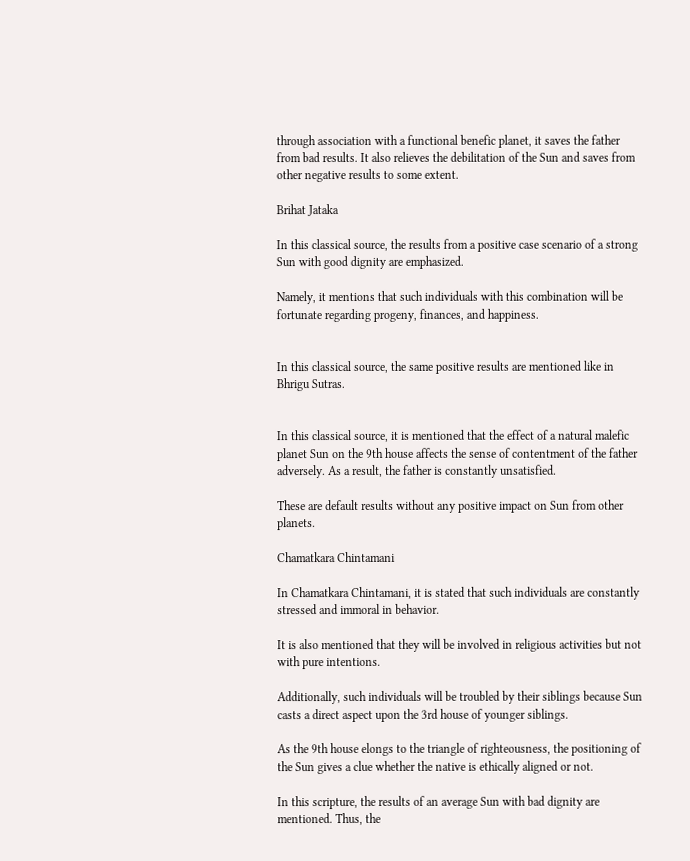through association with a functional benefic planet, it saves the father from bad results. It also relieves the debilitation of the Sun and saves from other negative results to some extent.

Brihat Jataka

In this classical source, the results from a positive case scenario of a strong Sun with good dignity are emphasized.

Namely, it mentions that such individuals with this combination will be fortunate regarding progeny, finances, and happiness.


In this classical source, the same positive results are mentioned like in Bhrigu Sutras.


In this classical source, it is mentioned that the effect of a natural malefic planet Sun on the 9th house affects the sense of contentment of the father adversely. As a result, the father is constantly unsatisfied.

These are default results without any positive impact on Sun from other planets.

Chamatkara Chintamani

In Chamatkara Chintamani, it is stated that such individuals are constantly stressed and immoral in behavior.

It is also mentioned that they will be involved in religious activities but not with pure intentions.

Additionally, such individuals will be troubled by their siblings because Sun casts a direct aspect upon the 3rd house of younger siblings.

As the 9th house elongs to the triangle of righteousness, the positioning of the Sun gives a clue whether the native is ethically aligned or not.

In this scripture, the results of an average Sun with bad dignity are mentioned. Thus, the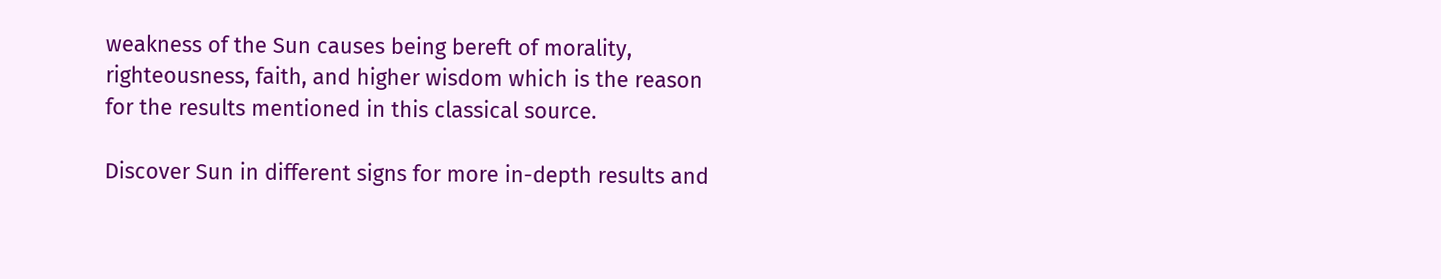weakness of the Sun causes being bereft of morality, righteousness, faith, and higher wisdom which is the reason for the results mentioned in this classical source.

Discover Sun in different signs for more in-depth results and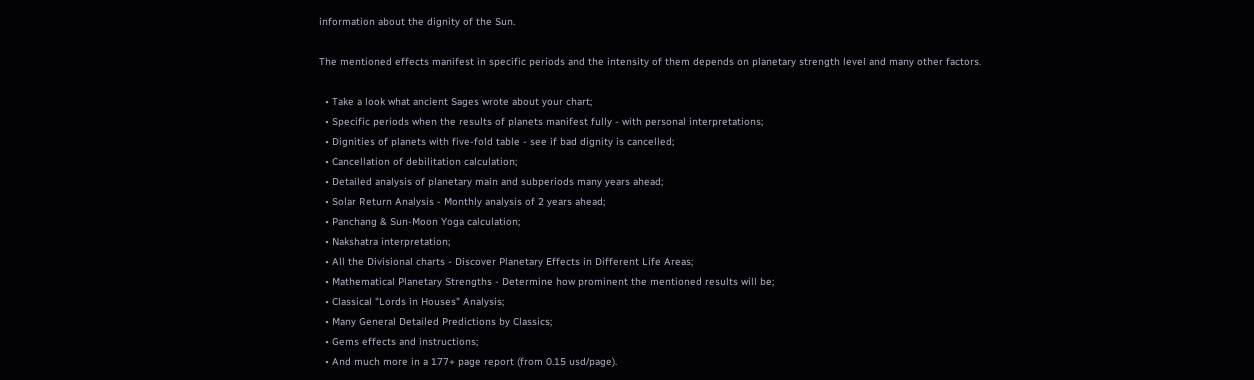information about the dignity of the Sun.

The mentioned effects manifest in specific periods and the intensity of them depends on planetary strength level and many other factors.

  • Take a look what ancient Sages wrote about your chart;
  • Specific periods when the results of planets manifest fully - with personal interpretations;
  • Dignities of planets with five-fold table - see if bad dignity is cancelled;
  • Cancellation of debilitation calculation;
  • Detailed analysis of planetary main and subperiods many years ahead;
  • Solar Return Analysis - Monthly analysis of 2 years ahead;
  • Panchang & Sun-Moon Yoga calculation;
  • Nakshatra interpretation;
  • All the Divisional charts - Discover Planetary Effects in Different Life Areas;
  • Mathematical Planetary Strengths - Determine how prominent the mentioned results will be;
  • Classical "Lords in Houses" Analysis;
  • Many General Detailed Predictions by Classics;
  • Gems effects and instructions;
  • And much more in a 177+ page report (from 0.15 usd/page).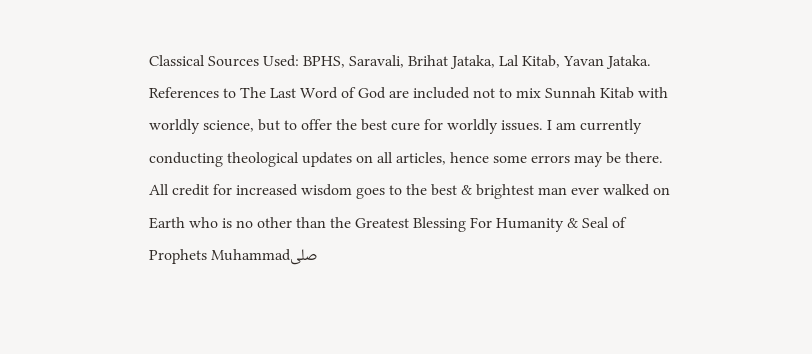Classical Sources Used: BPHS, Saravali, Brihat Jataka, Lal Kitab, Yavan Jataka. References to The Last Word of God are included not to mix Sunnah Kitab with worldly science, but to offer the best cure for worldly issues. I am currently conducting theological updates on all articles, hence some errors may be there. All credit for increased wisdom goes to the best & brightest man ever walked on Earth who is no other than the Greatest Blessing For Humanity & Seal of Prophets Muhammadصلى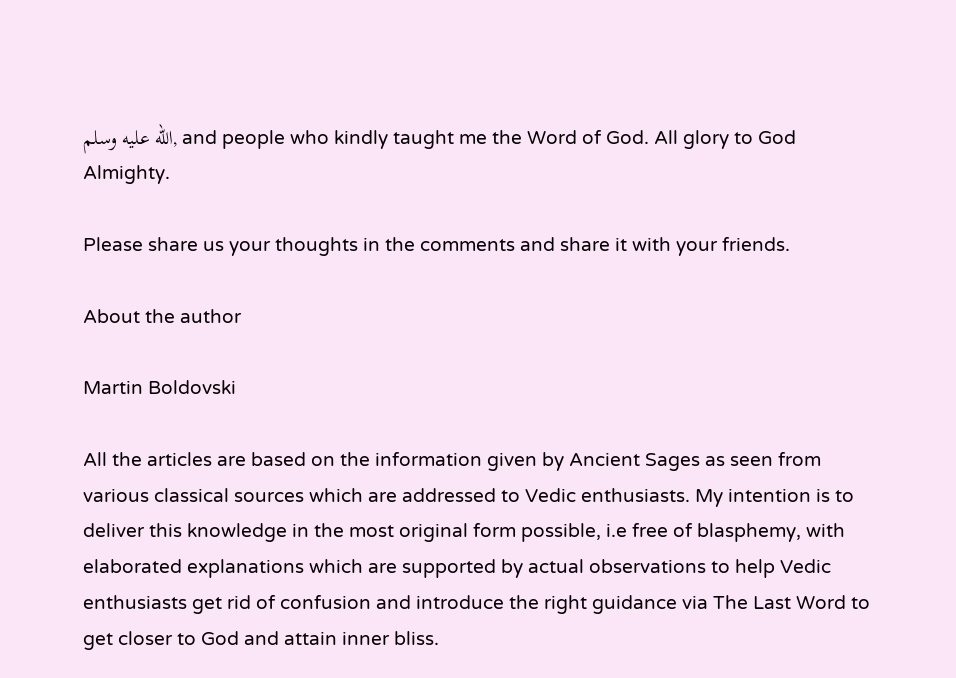الله عليه وسلم, and people who kindly taught me the Word of God. All glory to God Almighty.

Please share us your thoughts in the comments and share it with your friends.

About the author

Martin Boldovski

All the articles are based on the information given by Ancient Sages as seen from various classical sources which are addressed to Vedic enthusiasts. My intention is to deliver this knowledge in the most original form possible, i.e free of blasphemy, with elaborated explanations which are supported by actual observations to help Vedic enthusiasts get rid of confusion and introduce the right guidance via The Last Word to get closer to God and attain inner bliss.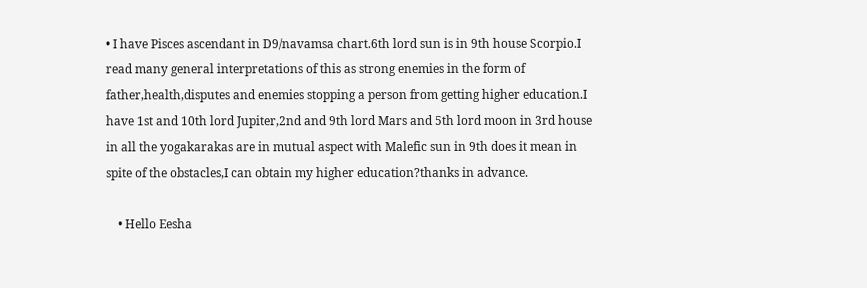• I have Pisces ascendant in D9/navamsa chart.6th lord sun is in 9th house Scorpio.I read many general interpretations of this as strong enemies in the form of father,health,disputes and enemies stopping a person from getting higher education.I have 1st and 10th lord Jupiter,2nd and 9th lord Mars and 5th lord moon in 3rd house in all the yogakarakas are in mutual aspect with Malefic sun in 9th does it mean in spite of the obstacles,I can obtain my higher education?thanks in advance.

    • Hello Eesha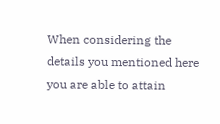When considering the details you mentioned here you are able to attain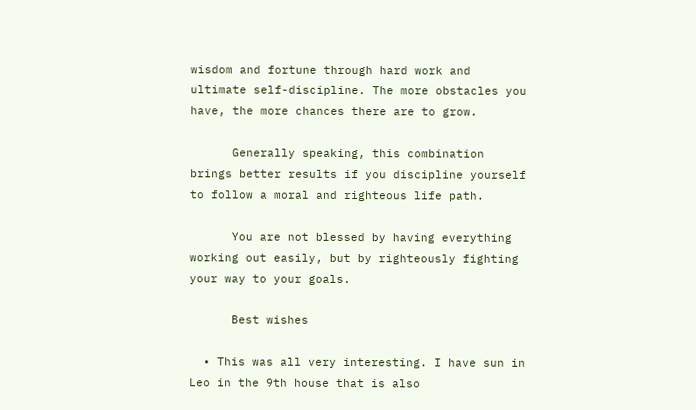wisdom and fortune through hard work and ultimate self-discipline. The more obstacles you have, the more chances there are to grow.

      Generally speaking, this combination brings better results if you discipline yourself to follow a moral and righteous life path.

      You are not blessed by having everything working out easily, but by righteously fighting your way to your goals.

      Best wishes

  • This was all very interesting. I have sun in Leo in the 9th house that is also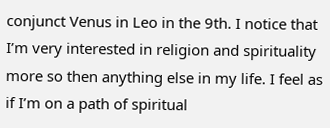conjunct Venus in Leo in the 9th. I notice that I’m very interested in religion and spirituality more so then anything else in my life. I feel as if I’m on a path of spiritual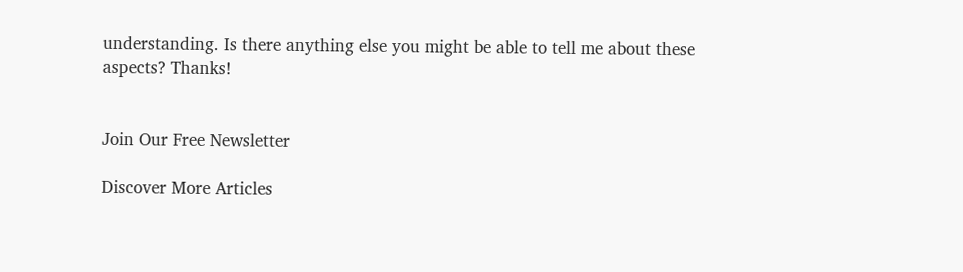understanding. Is there anything else you might be able to tell me about these aspects? Thanks!


Join Our Free Newsletter

Discover More Articles